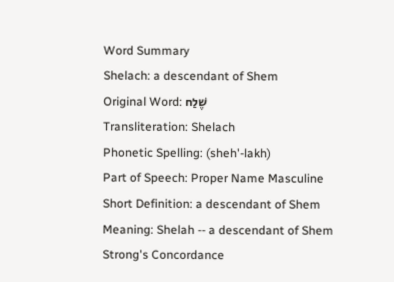Word Summary
Shelach: a descendant of Shem
Original Word: שֶׁלַח
Transliteration: Shelach
Phonetic Spelling: (sheh'-lakh)
Part of Speech: Proper Name Masculine
Short Definition: a descendant of Shem
Meaning: Shelah -- a descendant of Shem
Strong's Concordance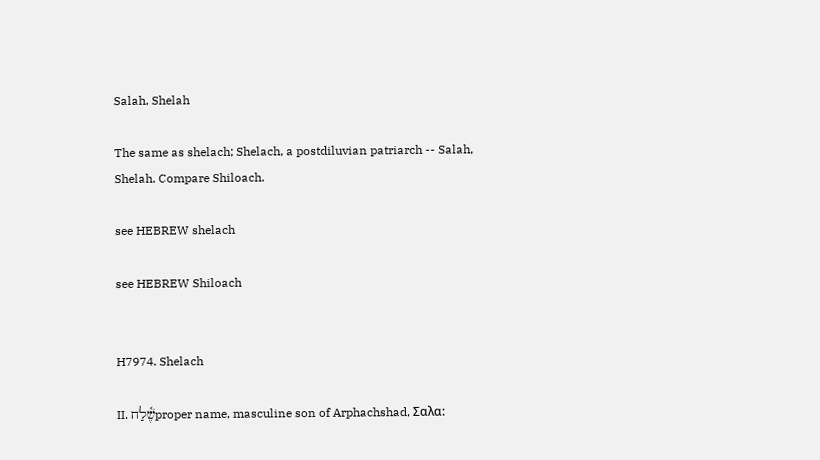Salah, Shelah

The same as shelach; Shelach, a postdiluvian patriarch -- Salah, Shelah. Compare Shiloach.

see HEBREW shelach

see HEBREW Shiloach


H7974. Shelach

II. שֶׁ֫לַחproper name, masculine son of Arphachshad, Σαλα: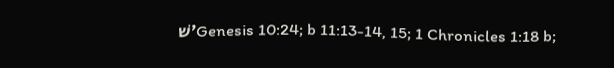׳שׁGenesis 10:24; b 11:13-14, 15; 1 Chronicles 1:18 b;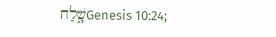שָׁ֑לַחGenesis 10:24;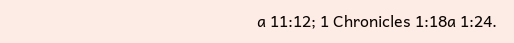a 11:12; 1 Chronicles 1:18a 1:24.